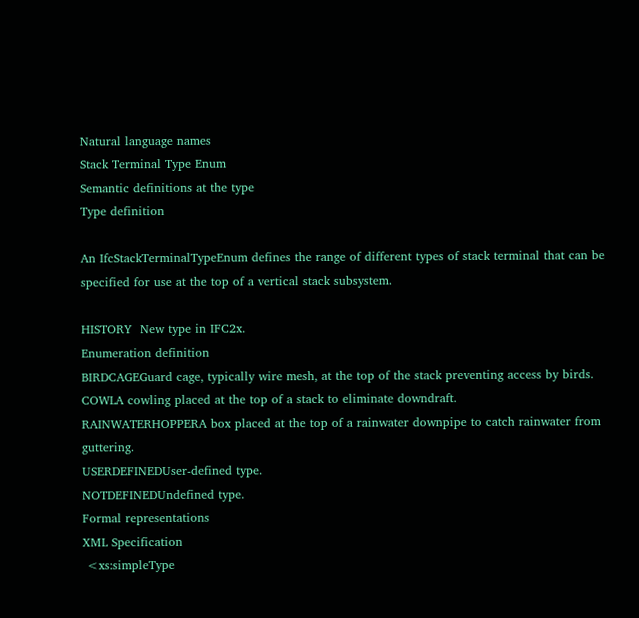Natural language names
Stack Terminal Type Enum
Semantic definitions at the type
Type definition

An IfcStackTerminalTypeEnum defines the range of different types of stack terminal that can be specified for use at the top of a vertical stack subsystem.

HISTORY  New type in IFC2x.
Enumeration definition
BIRDCAGEGuard cage, typically wire mesh, at the top of the stack preventing access by birds.
COWLA cowling placed at the top of a stack to eliminate downdraft.
RAINWATERHOPPERA box placed at the top of a rainwater downpipe to catch rainwater from guttering.
USERDEFINEDUser-defined type.
NOTDEFINEDUndefined type.
Formal representations
XML Specification
 <xs:simpleType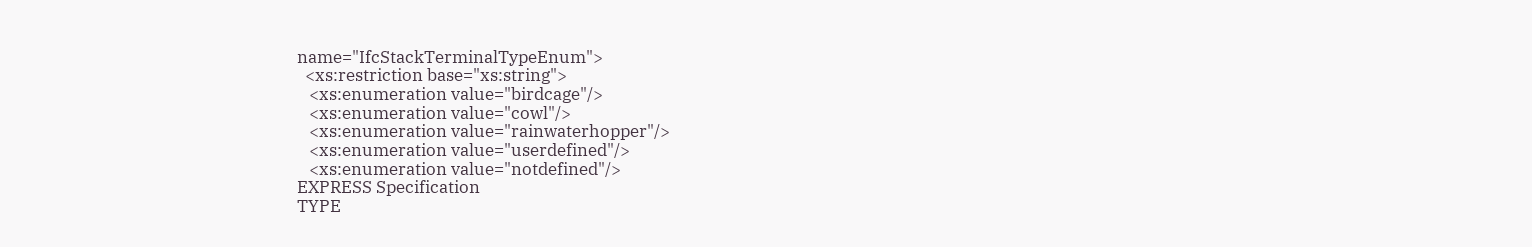name="IfcStackTerminalTypeEnum">
  <xs:restriction base="xs:string">
   <xs:enumeration value="birdcage"/>
   <xs:enumeration value="cowl"/>
   <xs:enumeration value="rainwaterhopper"/>
   <xs:enumeration value="userdefined"/>
   <xs:enumeration value="notdefined"/>
EXPRESS Specification
TYPE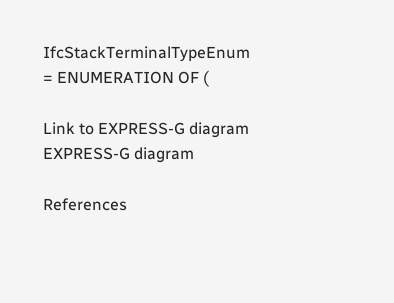IfcStackTerminalTypeEnum = ENUMERATION OF (

Link to EXPRESS-G diagram EXPRESS-G diagram

References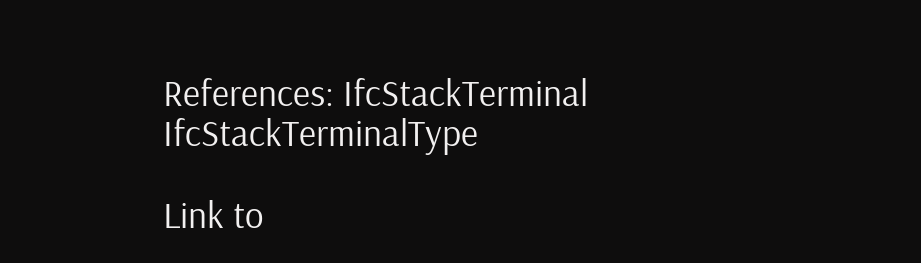References: IfcStackTerminal IfcStackTerminalType

Link to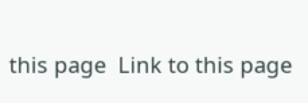this page  Link to this page